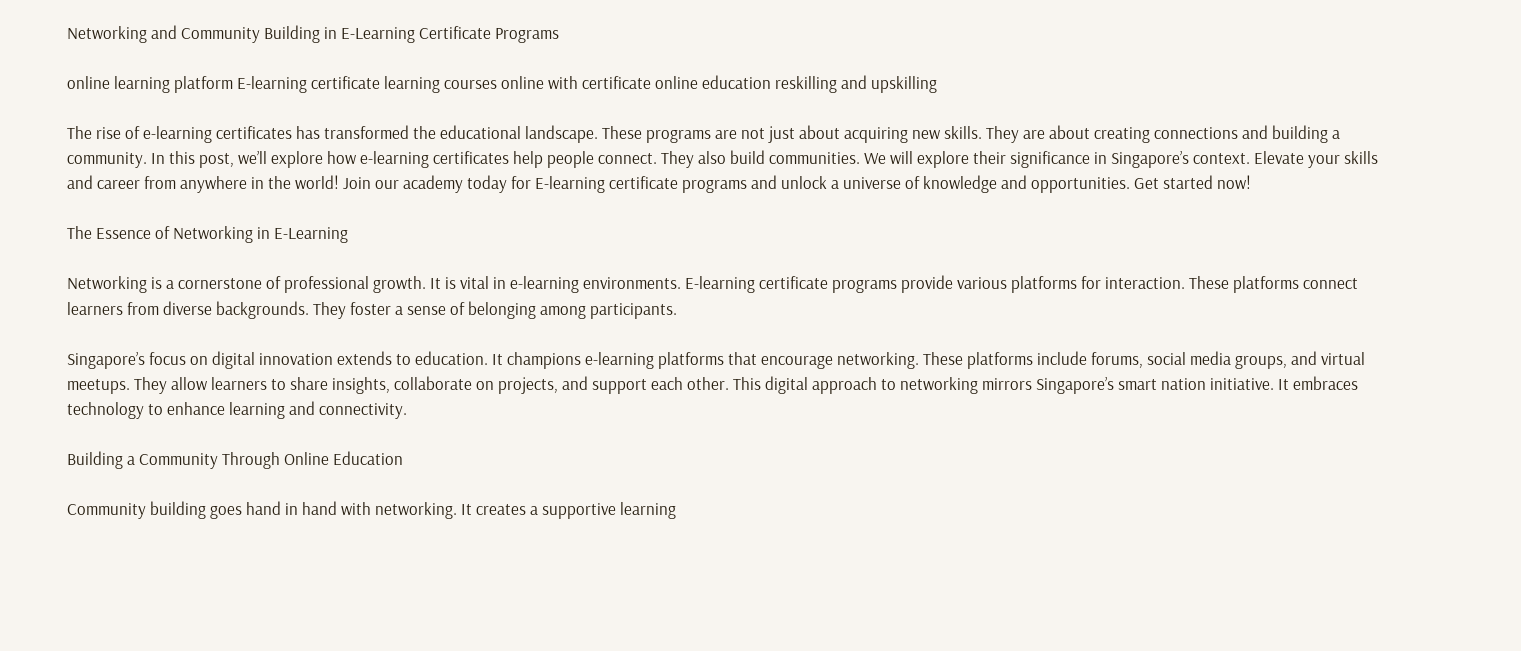Networking and Community Building in E-Learning Certificate Programs

online learning platform E-learning certificate learning courses online with certificate online education reskilling and upskilling

The rise of e-learning certificates has transformed the educational landscape. These programs are not just about acquiring new skills. They are about creating connections and building a community. In this post, we’ll explore how e-learning certificates help people connect. They also build communities. We will explore their significance in Singapore’s context. Elevate your skills and career from anywhere in the world! Join our academy today for E-learning certificate programs and unlock a universe of knowledge and opportunities. Get started now!

The Essence of Networking in E-Learning

Networking is a cornerstone of professional growth. It is vital in e-learning environments. E-learning certificate programs provide various platforms for interaction. These platforms connect learners from diverse backgrounds. They foster a sense of belonging among participants.

Singapore’s focus on digital innovation extends to education. It champions e-learning platforms that encourage networking. These platforms include forums, social media groups, and virtual meetups. They allow learners to share insights, collaborate on projects, and support each other. This digital approach to networking mirrors Singapore’s smart nation initiative. It embraces technology to enhance learning and connectivity.

Building a Community Through Online Education

Community building goes hand in hand with networking. It creates a supportive learning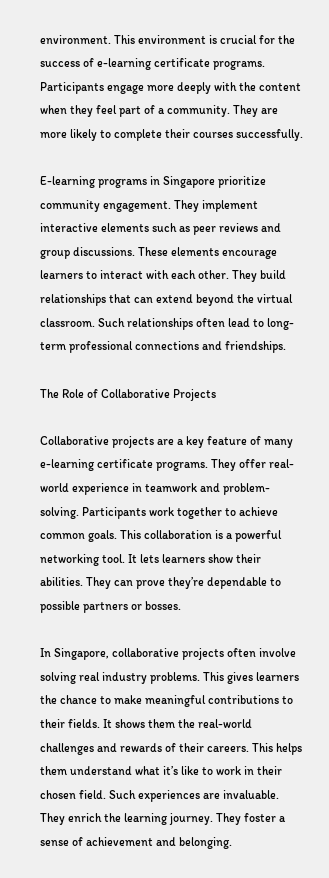environment. This environment is crucial for the success of e-learning certificate programs. Participants engage more deeply with the content when they feel part of a community. They are more likely to complete their courses successfully.

E-learning programs in Singapore prioritize community engagement. They implement interactive elements such as peer reviews and group discussions. These elements encourage learners to interact with each other. They build relationships that can extend beyond the virtual classroom. Such relationships often lead to long-term professional connections and friendships.

The Role of Collaborative Projects

Collaborative projects are a key feature of many e-learning certificate programs. They offer real-world experience in teamwork and problem-solving. Participants work together to achieve common goals. This collaboration is a powerful networking tool. It lets learners show their abilities. They can prove they’re dependable to possible partners or bosses.

In Singapore, collaborative projects often involve solving real industry problems. This gives learners the chance to make meaningful contributions to their fields. It shows them the real-world challenges and rewards of their careers. This helps them understand what it’s like to work in their chosen field. Such experiences are invaluable. They enrich the learning journey. They foster a sense of achievement and belonging.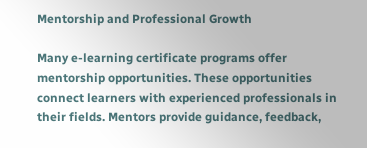Mentorship and Professional Growth

Many e-learning certificate programs offer mentorship opportunities. These opportunities connect learners with experienced professionals in their fields. Mentors provide guidance, feedback,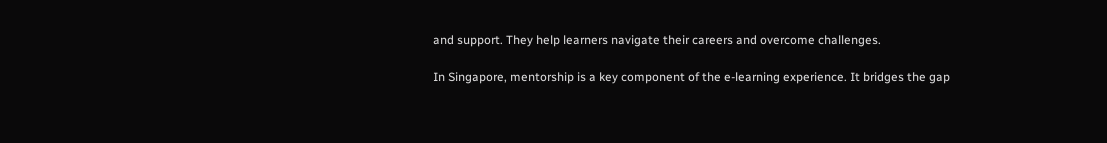and support. They help learners navigate their careers and overcome challenges.

In Singapore, mentorship is a key component of the e-learning experience. It bridges the gap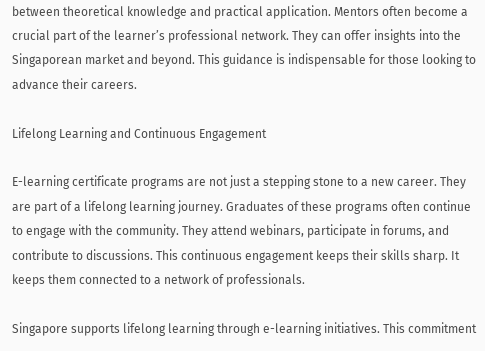between theoretical knowledge and practical application. Mentors often become a crucial part of the learner’s professional network. They can offer insights into the Singaporean market and beyond. This guidance is indispensable for those looking to advance their careers.

Lifelong Learning and Continuous Engagement

E-learning certificate programs are not just a stepping stone to a new career. They are part of a lifelong learning journey. Graduates of these programs often continue to engage with the community. They attend webinars, participate in forums, and contribute to discussions. This continuous engagement keeps their skills sharp. It keeps them connected to a network of professionals.

Singapore supports lifelong learning through e-learning initiatives. This commitment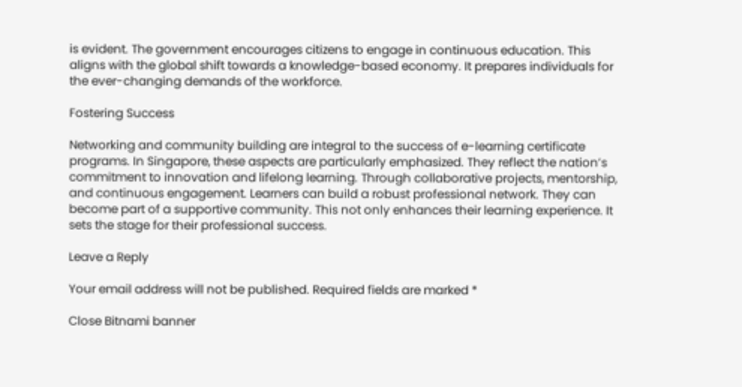is evident. The government encourages citizens to engage in continuous education. This aligns with the global shift towards a knowledge-based economy. It prepares individuals for the ever-changing demands of the workforce.

Fostering Success

Networking and community building are integral to the success of e-learning certificate programs. In Singapore, these aspects are particularly emphasized. They reflect the nation’s commitment to innovation and lifelong learning. Through collaborative projects, mentorship, and continuous engagement. Learners can build a robust professional network. They can become part of a supportive community. This not only enhances their learning experience. It sets the stage for their professional success.

Leave a Reply

Your email address will not be published. Required fields are marked *

Close Bitnami banner